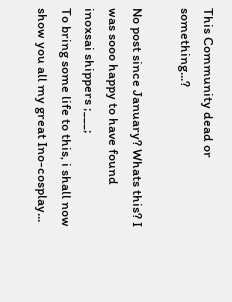This Community dead or something...?

No post since January? Whats this? I was sooo happy to have found inoxsai shippers ;___;
To bring some life to this, i shall now show you all my great Ino-cosplay...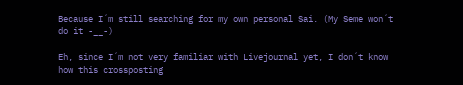Because I´m still searching for my own personal Sai. (My Seme won´t do it -__-)

Eh, since I´m not very familiar with Livejournal yet, I don´t know how this crossposting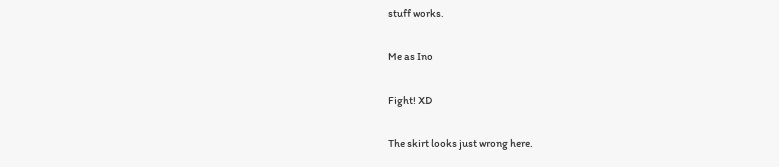stuff works.

Me as Ino

Fight! XD

The skirt looks just wrong here.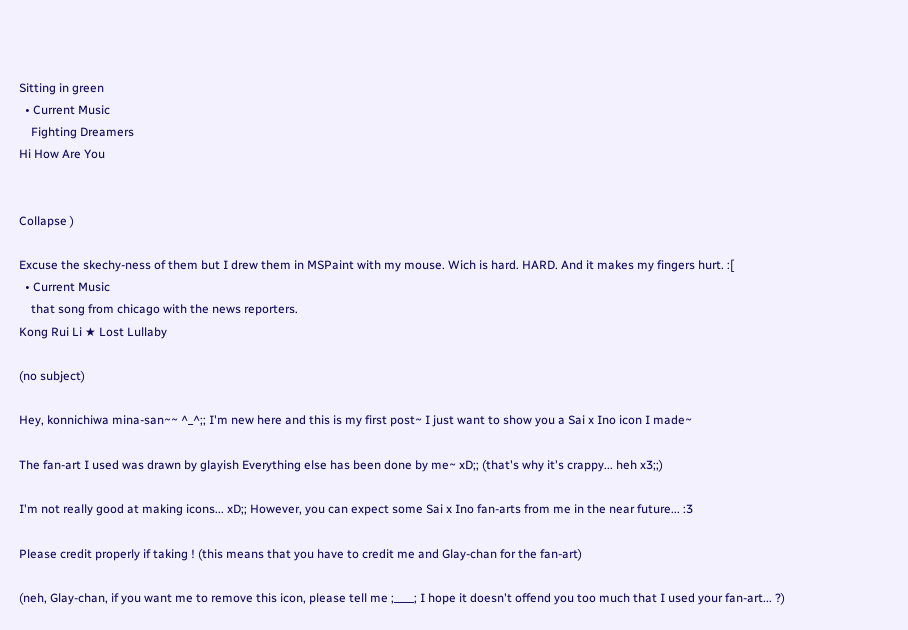Sitting in green
  • Current Music
    Fighting Dreamers
Hi How Are You


Collapse )

Excuse the skechy-ness of them but I drew them in MSPaint with my mouse. Wich is hard. HARD. And it makes my fingers hurt. :[
  • Current Music
    that song from chicago with the news reporters.
Kong Rui Li ★ Lost Lullaby

(no subject)

Hey, konnichiwa mina-san~~ ^_^;; I'm new here and this is my first post~ I just want to show you a Sai x Ino icon I made~

The fan-art I used was drawn by glayish Everything else has been done by me~ xD;; (that's why it's crappy... heh x3;;)

I'm not really good at making icons... xD;; However, you can expect some Sai x Ino fan-arts from me in the near future... :3

Please credit properly if taking ! (this means that you have to credit me and Glay-chan for the fan-art)

(neh, Glay-chan, if you want me to remove this icon, please tell me ;____; I hope it doesn't offend you too much that I used your fan-art... ?)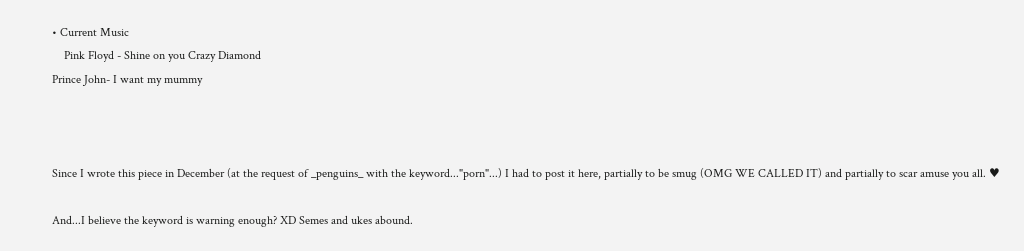• Current Music
    Pink Floyd - Shine on you Crazy Diamond
Prince John- I want my mummy



Since I wrote this piece in December (at the request of _penguins_ with the keyword..."porn"...) I had to post it here, partially to be smug (OMG WE CALLED IT) and partially to scar amuse you all. ♥

And...I believe the keyword is warning enough? XD Semes and ukes abound.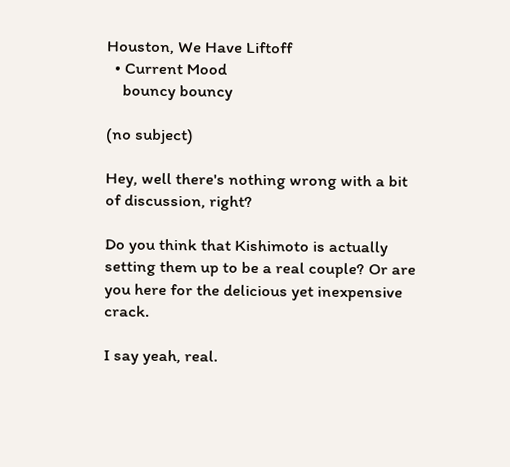Houston, We Have Liftoff
  • Current Mood
    bouncy bouncy

(no subject)

Hey, well there's nothing wrong with a bit of discussion, right?

Do you think that Kishimoto is actually setting them up to be a real couple? Or are you here for the delicious yet inexpensive crack.

I say yeah, real.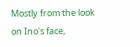Mostly from the look on Ino's face,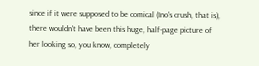since if it were supposed to be comical (Ino's crush, that is), there wouldn't have been this huge, half-page picture of her looking so, you know, completely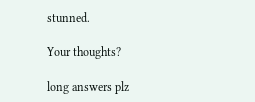stunned.

Your thoughts?

long answers plz